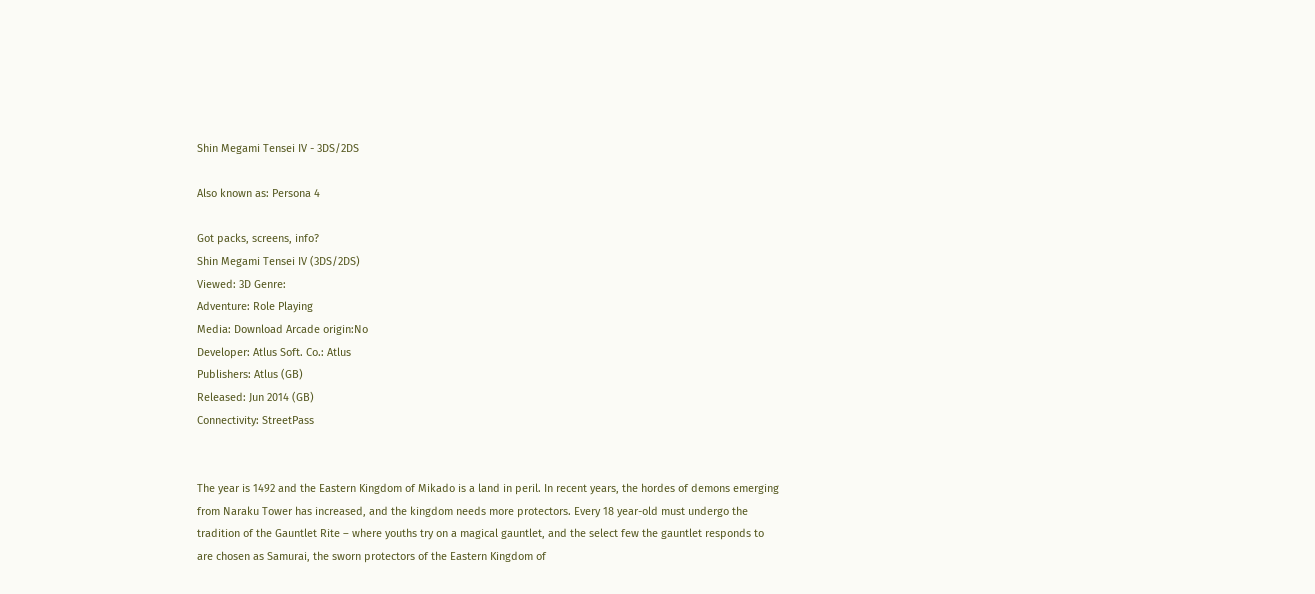Shin Megami Tensei IV - 3DS/2DS

Also known as: Persona 4

Got packs, screens, info?
Shin Megami Tensei IV (3DS/2DS)
Viewed: 3D Genre:
Adventure: Role Playing
Media: Download Arcade origin:No
Developer: Atlus Soft. Co.: Atlus
Publishers: Atlus (GB)
Released: Jun 2014 (GB)
Connectivity: StreetPass


The year is 1492 and the Eastern Kingdom of Mikado is a land in peril. In recent years, the hordes of demons emerging from Naraku Tower has increased, and the kingdom needs more protectors. Every 18 year-old must undergo the tradition of the Gauntlet Rite – where youths try on a magical gauntlet, and the select few the gauntlet responds to are chosen as Samurai, the sworn protectors of the Eastern Kingdom of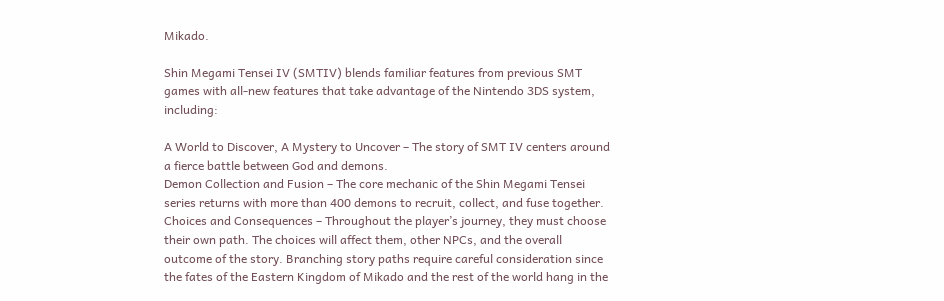Mikado.

Shin Megami Tensei IV (SMTIV) blends familiar features from previous SMT games with all-new features that take advantage of the Nintendo 3DS system, including:

A World to Discover, A Mystery to Uncover – The story of SMT IV centers around a fierce battle between God and demons.
Demon Collection and Fusion – The core mechanic of the Shin Megami Tensei series returns with more than 400 demons to recruit, collect, and fuse together.
Choices and Consequences – Throughout the player’s journey, they must choose their own path. The choices will affect them, other NPCs, and the overall outcome of the story. Branching story paths require careful consideration since the fates of the Eastern Kingdom of Mikado and the rest of the world hang in the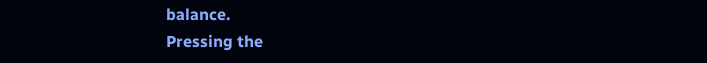balance.
Pressing the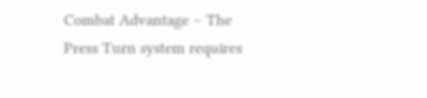Combat Advantage – The Press Turn system requires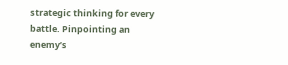strategic thinking for every battle. Pinpointing an enemy’s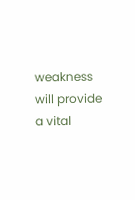weakness will provide a vital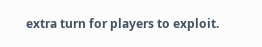extra turn for players to exploit.